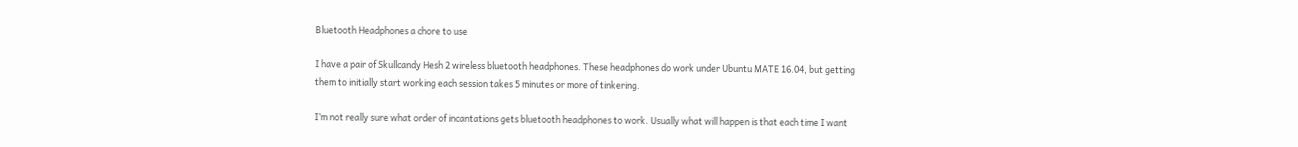Bluetooth Headphones a chore to use

I have a pair of Skullcandy Hesh 2 wireless bluetooth headphones. These headphones do work under Ubuntu MATE 16.04, but getting them to initially start working each session takes 5 minutes or more of tinkering.

I’m not really sure what order of incantations gets bluetooth headphones to work. Usually what will happen is that each time I want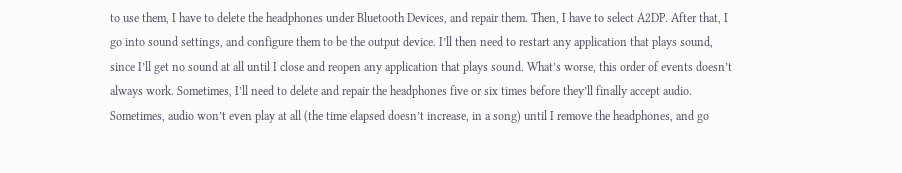to use them, I have to delete the headphones under Bluetooth Devices, and repair them. Then, I have to select A2DP. After that, I go into sound settings, and configure them to be the output device. I’ll then need to restart any application that plays sound, since I’ll get no sound at all until I close and reopen any application that plays sound. What’s worse, this order of events doesn’t always work. Sometimes, I’ll need to delete and repair the headphones five or six times before they’ll finally accept audio. Sometimes, audio won’t even play at all (the time elapsed doesn’t increase, in a song) until I remove the headphones, and go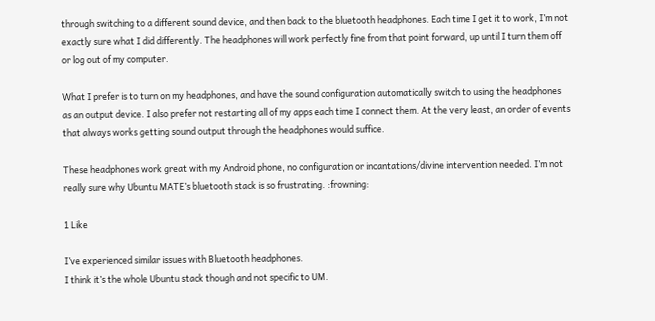through switching to a different sound device, and then back to the bluetooth headphones. Each time I get it to work, I’m not exactly sure what I did differently. The headphones will work perfectly fine from that point forward, up until I turn them off or log out of my computer.

What I prefer is to turn on my headphones, and have the sound configuration automatically switch to using the headphones as an output device. I also prefer not restarting all of my apps each time I connect them. At the very least, an order of events that always works getting sound output through the headphones would suffice.

These headphones work great with my Android phone, no configuration or incantations/divine intervention needed. I’m not really sure why Ubuntu MATE’s bluetooth stack is so frustrating. :frowning:

1 Like

I’ve experienced similar issues with Bluetooth headphones.
I think it’s the whole Ubuntu stack though and not specific to UM.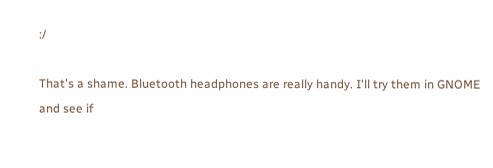:/

That's a shame. Bluetooth headphones are really handy. I'll try them in GNOME and see if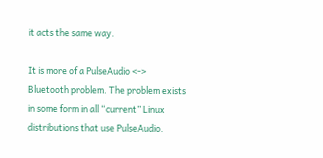it acts the same way.

It is more of a PulseAudio <-> Bluetooth problem. The problem exists in some form in all “current” Linux distributions that use PulseAudio.